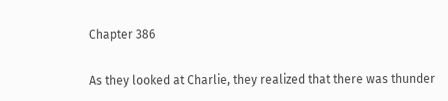Chapter 386

As they looked at Charlie, they realized that there was thunder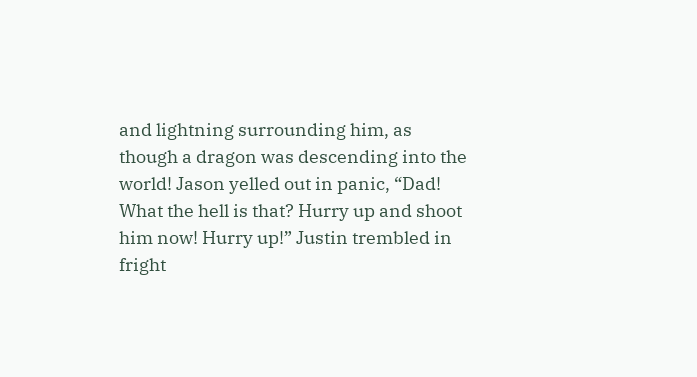and lightning surrounding him, as though a dragon was descending into the world! Jason yelled out in panic, “Dad! What the hell is that? Hurry up and shoot him now! Hurry up!” Justin trembled in fright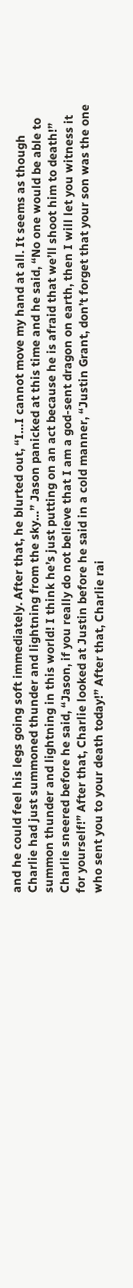and he could feel his legs going soft immediately. After that, he blurted out, “I…I cannot move my hand at all. It seems as though Charlie had just summoned thunder and lightning from the sky…” Jason panicked at this time and he said, “No one would be able to summon thunder and lightning in this world! I think he’s just putting on an act because he is afraid that we’ll shoot him to death!” Charlie sneered before he said, “Jason, if you really do not believe that I am a god-sent dragon on earth, then I will let you witness it for yourself!” After that, Charlie looked at Justin before he said in a cold manner, “Justin Grant, don’t forget that your son was the one who sent you to your death today!” After that, Charlie rai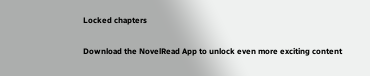Locked chapters

Download the NovelRead App to unlock even more exciting content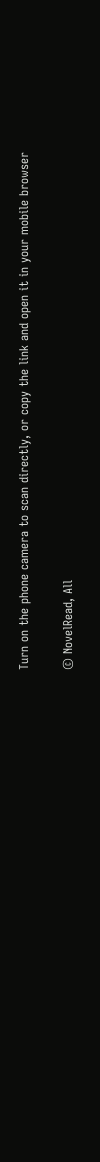Turn on the phone camera to scan directly, or copy the link and open it in your mobile browser

© NovelRead, All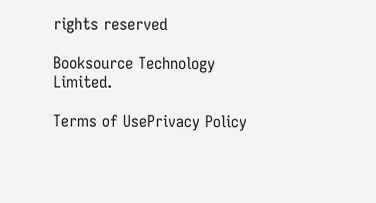rights reserved

Booksource Technology Limited.

Terms of UsePrivacy Policy